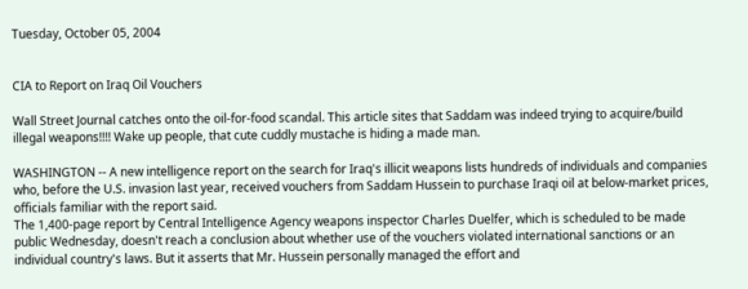Tuesday, October 05, 2004


CIA to Report on Iraq Oil Vouchers

Wall Street Journal catches onto the oil-for-food scandal. This article sites that Saddam was indeed trying to acquire/build illegal weapons!!!! Wake up people, that cute cuddly mustache is hiding a made man.

WASHINGTON -- A new intelligence report on the search for Iraq's illicit weapons lists hundreds of individuals and companies who, before the U.S. invasion last year, received vouchers from Saddam Hussein to purchase Iraqi oil at below-market prices, officials familiar with the report said.
The 1,400-page report by Central Intelligence Agency weapons inspector Charles Duelfer, which is scheduled to be made public Wednesday, doesn't reach a conclusion about whether use of the vouchers violated international sanctions or an individual country's laws. But it asserts that Mr. Hussein personally managed the effort and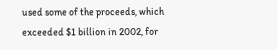used some of the proceeds, which exceeded $1 billion in 2002, for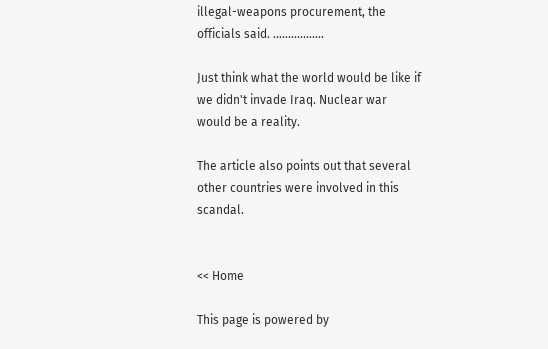illegal-weapons procurement, the officials said. .................

Just think what the world would be like if we didn't invade Iraq. Nuclear war would be a reality.

The article also points out that several other countries were involved in this scandal.


<< Home

This page is powered by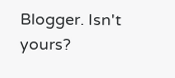Blogger. Isn't yours?